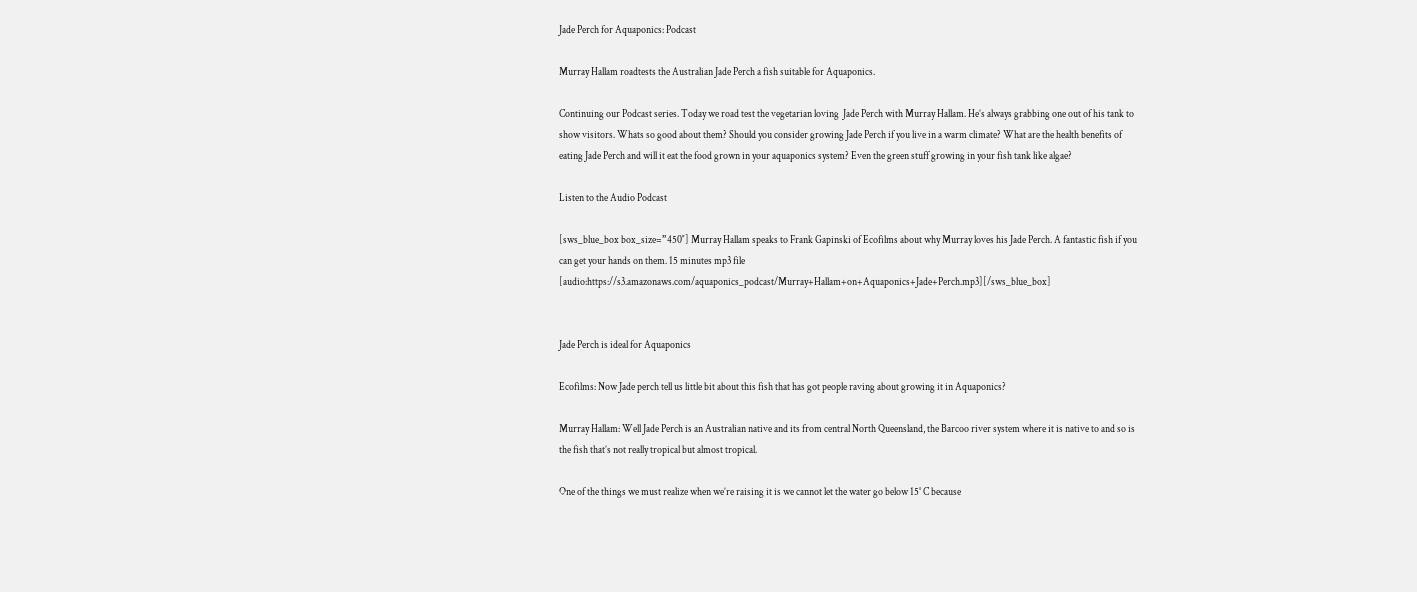Jade Perch for Aquaponics: Podcast

Murray Hallam roadtests the Australian Jade Perch a fish suitable for Aquaponics.

Continuing our Podcast series. Today we road test the vegetarian loving  Jade Perch with Murray Hallam. He’s always grabbing one out of his tank to show visitors. Whats so good about them? Should you consider growing Jade Perch if you live in a warm climate? What are the health benefits of eating Jade Perch and will it eat the food grown in your aquaponics system? Even the green stuff growing in your fish tank like algae?

Listen to the Audio Podcast

[sws_blue_box box_size=”450″] Murray Hallam speaks to Frank Gapinski of Ecofilms about why Murray loves his Jade Perch. A fantastic fish if you can get your hands on them. 15 minutes mp3 file [audio:https://s3.amazonaws.com/aquaponics_podcast/Murray+Hallam+on+Aquaponics+Jade+Perch.mp3][/sws_blue_box]


Jade Perch is ideal for Aquaponics

Ecofilms: Now Jade perch tell us little bit about this fish that has got people raving about growing it in Aquaponics?

Murray Hallam: Well Jade Perch is an Australian native and its from central North Queensland, the Barcoo river system where it is native to and so is the fish that’s not really tropical but almost tropical.

One of the things we must realize when we’re raising it is we cannot let the water go below 15° C because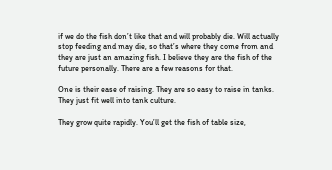if we do the fish don’t like that and will probably die. Will actually stop feeding and may die, so that’s where they come from and they are just an amazing fish. I believe they are the fish of the future personally. There are a few reasons for that.

One is their ease of raising. They are so easy to raise in tanks. They just fit well into tank culture.

They grow quite rapidly. You’ll get the fish of table size,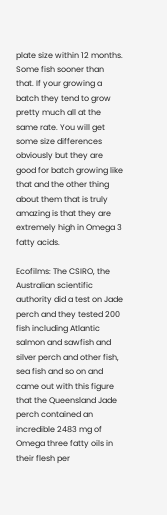plate size within 12 months. Some fish sooner than that. If your growing a batch they tend to grow pretty much all at the same rate. You will get some size differences obviously but they are good for batch growing like that and the other thing about them that is truly amazing is that they are extremely high in Omega 3 fatty acids.

Ecofilms: The CSIRO, the Australian scientific authority did a test on Jade perch and they tested 200 fish including Atlantic salmon and sawfish and silver perch and other fish, sea fish and so on and came out with this figure that the Queensland Jade perch contained an incredible 2483 mg of Omega three fatty oils in their flesh per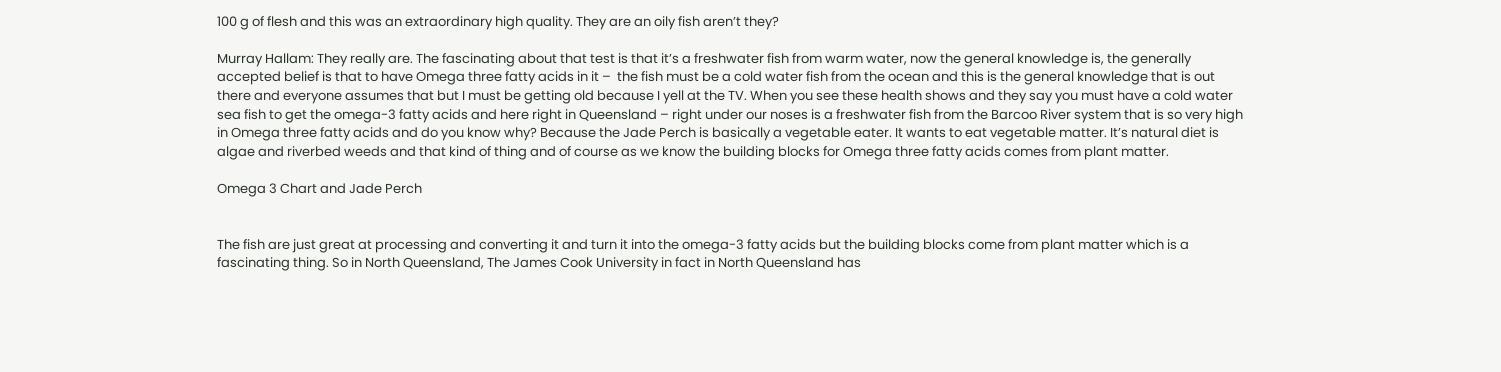100 g of flesh and this was an extraordinary high quality. They are an oily fish aren’t they?

Murray Hallam: They really are. The fascinating about that test is that it’s a freshwater fish from warm water, now the general knowledge is, the generally accepted belief is that to have Omega three fatty acids in it –  the fish must be a cold water fish from the ocean and this is the general knowledge that is out there and everyone assumes that but I must be getting old because I yell at the TV. When you see these health shows and they say you must have a cold water sea fish to get the omega-3 fatty acids and here right in Queensland – right under our noses is a freshwater fish from the Barcoo River system that is so very high in Omega three fatty acids and do you know why? Because the Jade Perch is basically a vegetable eater. It wants to eat vegetable matter. It’s natural diet is algae and riverbed weeds and that kind of thing and of course as we know the building blocks for Omega three fatty acids comes from plant matter.

Omega 3 Chart and Jade Perch


The fish are just great at processing and converting it and turn it into the omega-3 fatty acids but the building blocks come from plant matter which is a fascinating thing. So in North Queensland, The James Cook University in fact in North Queensland has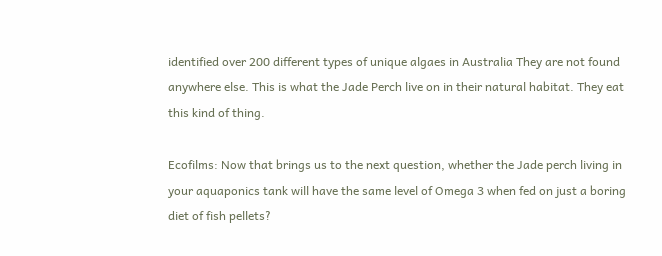identified over 200 different types of unique algaes in Australia They are not found anywhere else. This is what the Jade Perch live on in their natural habitat. They eat this kind of thing.

Ecofilms: Now that brings us to the next question, whether the Jade perch living in your aquaponics tank will have the same level of Omega 3 when fed on just a boring diet of fish pellets?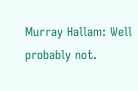Murray Hallam: Well probably not.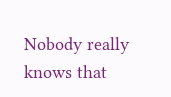Nobody really knows that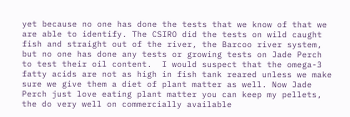yet because no one has done the tests that we know of that we are able to identify. The CSIRO did the tests on wild caught fish and straight out of the river, the Barcoo river system, but no one has done any tests or growing tests on Jade Perch to test their oil content.  I would suspect that the omega-3 fatty acids are not as high in fish tank reared unless we make sure we give them a diet of plant matter as well. Now Jade Perch just love eating plant matter you can keep my pellets, the do very well on commercially available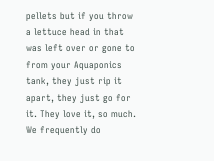pellets but if you throw a lettuce head in that was left over or gone to from your Aquaponics tank, they just rip it apart, they just go for it. They love it, so much. We frequently do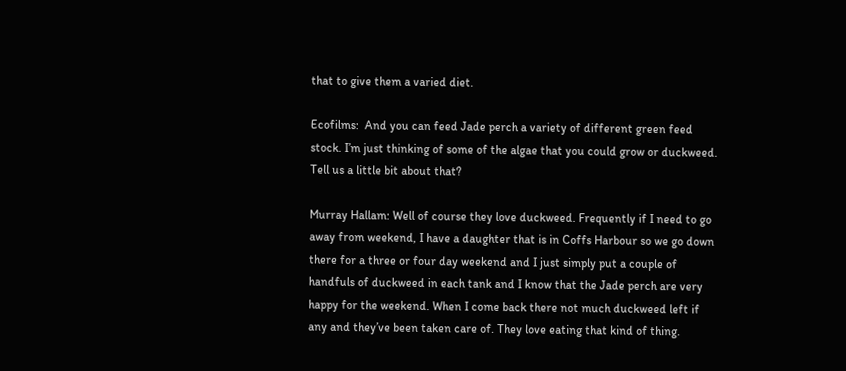that to give them a varied diet.

Ecofilms:  And you can feed Jade perch a variety of different green feed stock. I’m just thinking of some of the algae that you could grow or duckweed. Tell us a little bit about that?

Murray Hallam: Well of course they love duckweed. Frequently if I need to go away from weekend, I have a daughter that is in Coffs Harbour so we go down there for a three or four day weekend and I just simply put a couple of handfuls of duckweed in each tank and I know that the Jade perch are very happy for the weekend. When I come back there not much duckweed left if any and they’ve been taken care of. They love eating that kind of thing.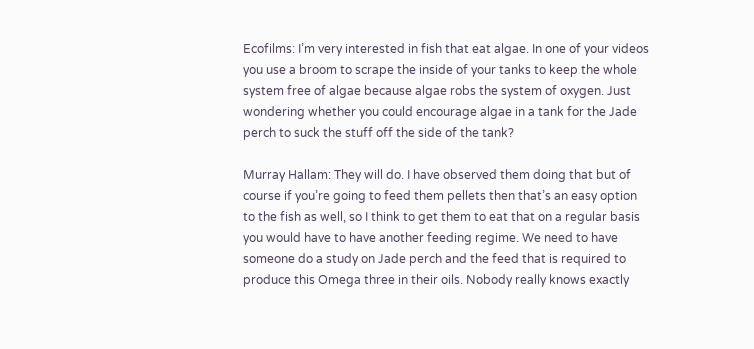Ecofilms: I’m very interested in fish that eat algae. In one of your videos you use a broom to scrape the inside of your tanks to keep the whole system free of algae because algae robs the system of oxygen. Just wondering whether you could encourage algae in a tank for the Jade perch to suck the stuff off the side of the tank?

Murray Hallam: They will do. I have observed them doing that but of course if you’re going to feed them pellets then that’s an easy option to the fish as well, so I think to get them to eat that on a regular basis you would have to have another feeding regime. We need to have someone do a study on Jade perch and the feed that is required to produce this Omega three in their oils. Nobody really knows exactly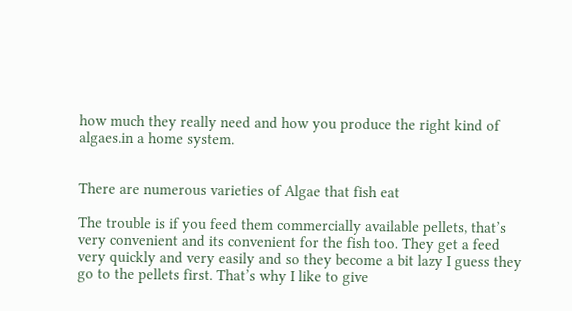how much they really need and how you produce the right kind of algaes.in a home system.


There are numerous varieties of Algae that fish eat

The trouble is if you feed them commercially available pellets, that’s very convenient and its convenient for the fish too. They get a feed very quickly and very easily and so they become a bit lazy I guess they go to the pellets first. That’s why I like to give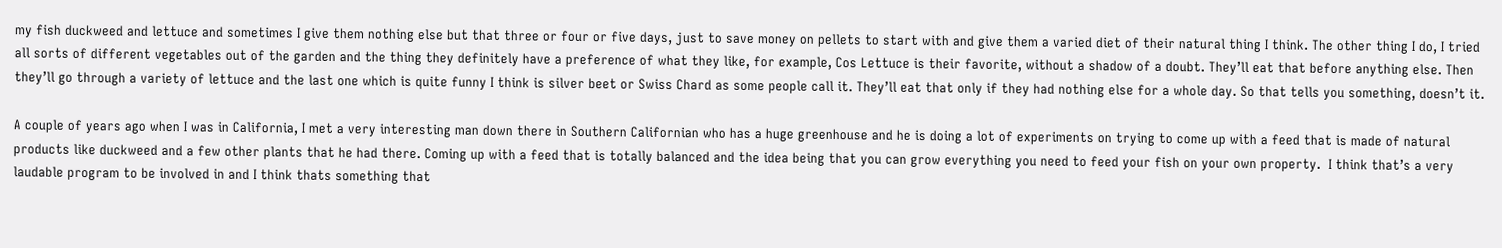my fish duckweed and lettuce and sometimes I give them nothing else but that three or four or five days, just to save money on pellets to start with and give them a varied diet of their natural thing I think. The other thing I do, I tried all sorts of different vegetables out of the garden and the thing they definitely have a preference of what they like, for example, Cos Lettuce is their favorite, without a shadow of a doubt. They’ll eat that before anything else. Then they’ll go through a variety of lettuce and the last one which is quite funny I think is silver beet or Swiss Chard as some people call it. They’ll eat that only if they had nothing else for a whole day. So that tells you something, doesn’t it.

A couple of years ago when I was in California, I met a very interesting man down there in Southern Californian who has a huge greenhouse and he is doing a lot of experiments on trying to come up with a feed that is made of natural products like duckweed and a few other plants that he had there. Coming up with a feed that is totally balanced and the idea being that you can grow everything you need to feed your fish on your own property.  I think that’s a very laudable program to be involved in and I think thats something that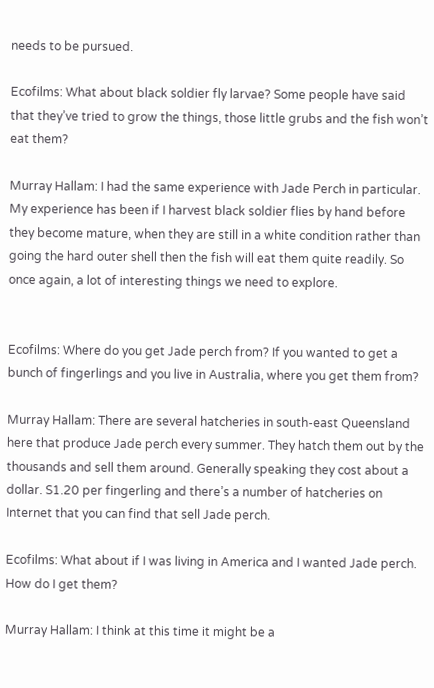needs to be pursued.

Ecofilms: What about black soldier fly larvae? Some people have said that they’ve tried to grow the things, those little grubs and the fish won’t eat them?

Murray Hallam: I had the same experience with Jade Perch in particular. My experience has been if I harvest black soldier flies by hand before they become mature, when they are still in a white condition rather than going the hard outer shell then the fish will eat them quite readily. So once again, a lot of interesting things we need to explore.


Ecofilms: Where do you get Jade perch from? If you wanted to get a bunch of fingerlings and you live in Australia, where you get them from?

Murray Hallam: There are several hatcheries in south-east Queensland here that produce Jade perch every summer. They hatch them out by the thousands and sell them around. Generally speaking they cost about a dollar. S1.20 per fingerling and there’s a number of hatcheries on Internet that you can find that sell Jade perch.

Ecofilms: What about if I was living in America and I wanted Jade perch. How do I get them?

Murray Hallam: I think at this time it might be a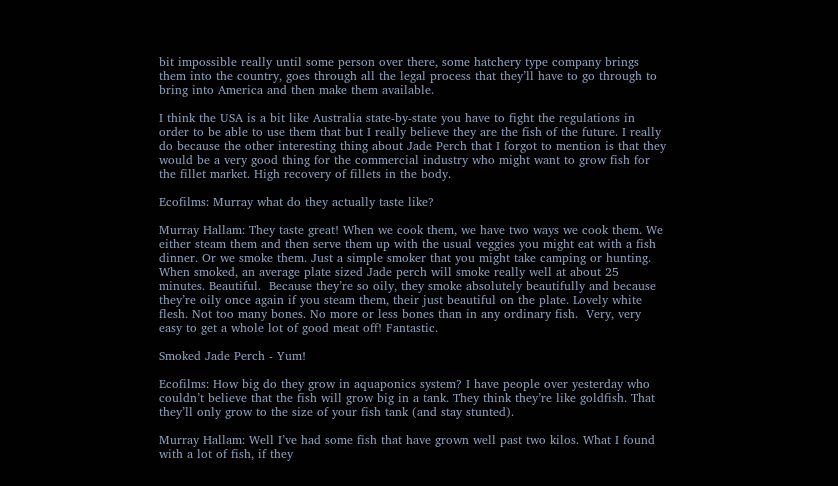bit impossible really until some person over there, some hatchery type company brings them into the country, goes through all the legal process that they’ll have to go through to bring into America and then make them available.

I think the USA is a bit like Australia state-by-state you have to fight the regulations in order to be able to use them that but I really believe they are the fish of the future. I really do because the other interesting thing about Jade Perch that I forgot to mention is that they would be a very good thing for the commercial industry who might want to grow fish for the fillet market. High recovery of fillets in the body.

Ecofilms: Murray what do they actually taste like?

Murray Hallam: They taste great! When we cook them, we have two ways we cook them. We either steam them and then serve them up with the usual veggies you might eat with a fish dinner. Or we smoke them. Just a simple smoker that you might take camping or hunting. When smoked, an average plate sized Jade perch will smoke really well at about 25 minutes. Beautiful.  Because they’re so oily, they smoke absolutely beautifully and because they’re oily once again if you steam them, their just beautiful on the plate. Lovely white flesh. Not too many bones. No more or less bones than in any ordinary fish.  Very, very easy to get a whole lot of good meat off! Fantastic.

Smoked Jade Perch - Yum!

Ecofilms: How big do they grow in aquaponics system? I have people over yesterday who couldn’t believe that the fish will grow big in a tank. They think they’re like goldfish. That they’ll only grow to the size of your fish tank (and stay stunted).

Murray Hallam: Well I’ve had some fish that have grown well past two kilos. What I found with a lot of fish, if they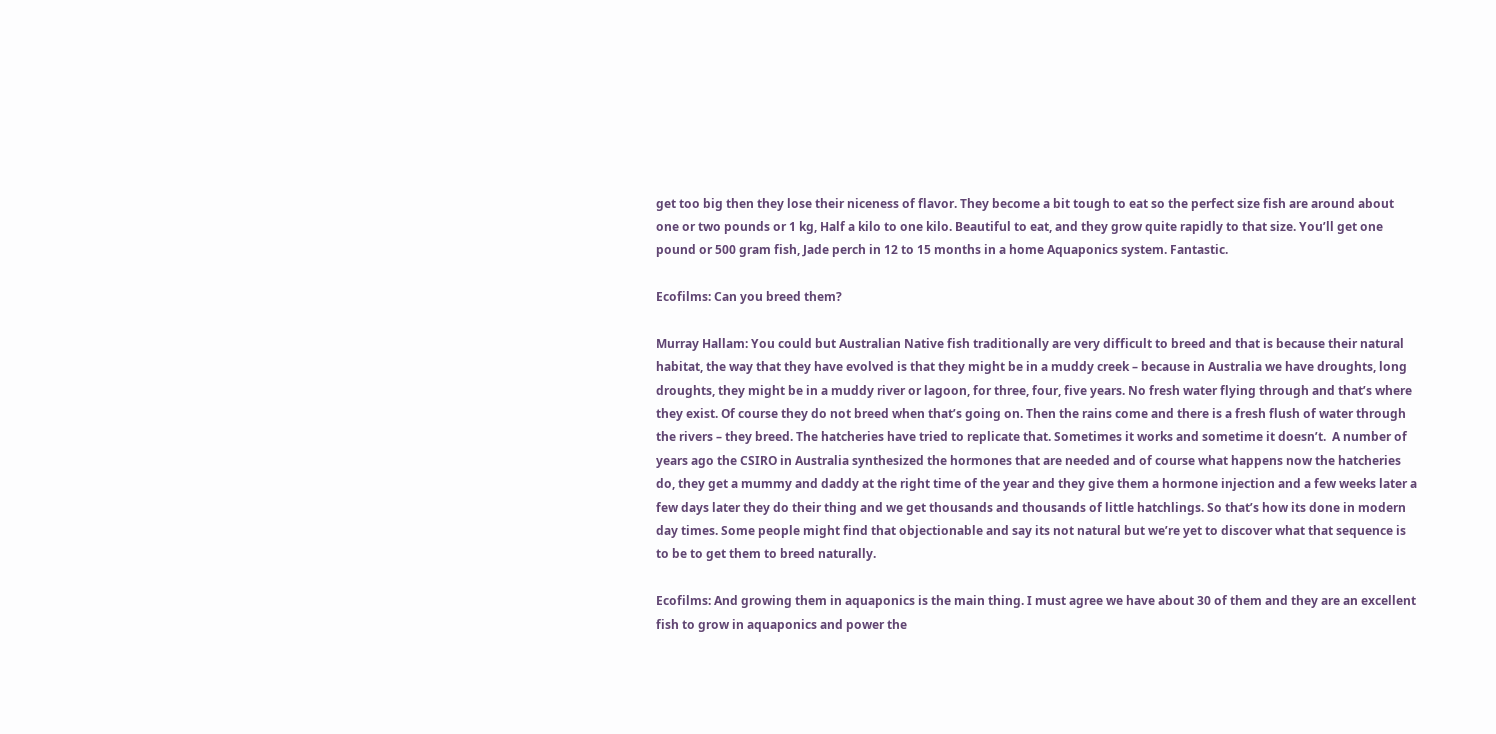get too big then they lose their niceness of flavor. They become a bit tough to eat so the perfect size fish are around about one or two pounds or 1 kg, Half a kilo to one kilo. Beautiful to eat, and they grow quite rapidly to that size. You’ll get one pound or 500 gram fish, Jade perch in 12 to 15 months in a home Aquaponics system. Fantastic.

Ecofilms: Can you breed them?

Murray Hallam: You could but Australian Native fish traditionally are very difficult to breed and that is because their natural habitat, the way that they have evolved is that they might be in a muddy creek – because in Australia we have droughts, long droughts, they might be in a muddy river or lagoon, for three, four, five years. No fresh water flying through and that’s where they exist. Of course they do not breed when that’s going on. Then the rains come and there is a fresh flush of water through the rivers – they breed. The hatcheries have tried to replicate that. Sometimes it works and sometime it doesn’t.  A number of years ago the CSIRO in Australia synthesized the hormones that are needed and of course what happens now the hatcheries do, they get a mummy and daddy at the right time of the year and they give them a hormone injection and a few weeks later a few days later they do their thing and we get thousands and thousands of little hatchlings. So that’s how its done in modern day times. Some people might find that objectionable and say its not natural but we’re yet to discover what that sequence is to be to get them to breed naturally.

Ecofilms: And growing them in aquaponics is the main thing. I must agree we have about 30 of them and they are an excellent fish to grow in aquaponics and power the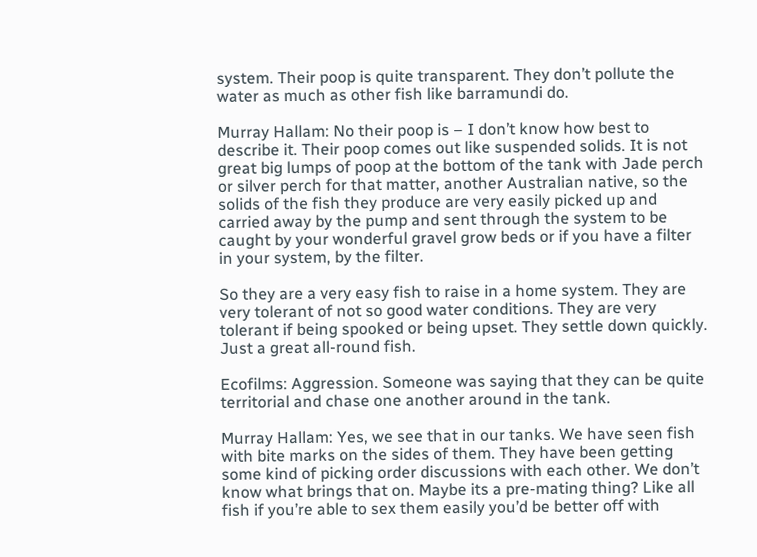system. Their poop is quite transparent. They don’t pollute the water as much as other fish like barramundi do.

Murray Hallam: No their poop is – I don’t know how best to describe it. Their poop comes out like suspended solids. It is not great big lumps of poop at the bottom of the tank with Jade perch or silver perch for that matter, another Australian native, so the solids of the fish they produce are very easily picked up and carried away by the pump and sent through the system to be caught by your wonderful gravel grow beds or if you have a filter in your system, by the filter.

So they are a very easy fish to raise in a home system. They are very tolerant of not so good water conditions. They are very tolerant if being spooked or being upset. They settle down quickly. Just a great all-round fish.

Ecofilms: Aggression. Someone was saying that they can be quite territorial and chase one another around in the tank.

Murray Hallam: Yes, we see that in our tanks. We have seen fish with bite marks on the sides of them. They have been getting some kind of picking order discussions with each other. We don’t know what brings that on. Maybe its a pre-mating thing? Like all fish if you’re able to sex them easily you’d be better off with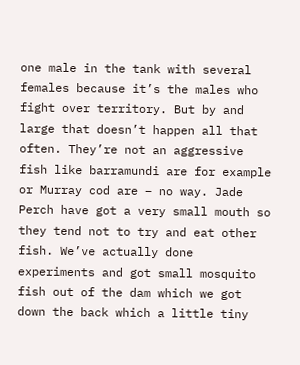one male in the tank with several females because it’s the males who fight over territory. But by and large that doesn’t happen all that often. They’re not an aggressive fish like barramundi are for example or Murray cod are – no way. Jade Perch have got a very small mouth so they tend not to try and eat other fish. We’ve actually done experiments and got small mosquito fish out of the dam which we got down the back which a little tiny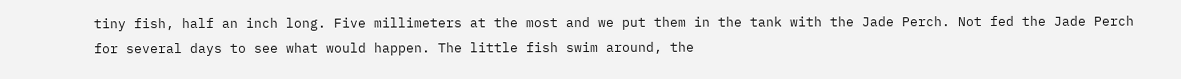tiny fish, half an inch long. Five millimeters at the most and we put them in the tank with the Jade Perch. Not fed the Jade Perch for several days to see what would happen. The little fish swim around, the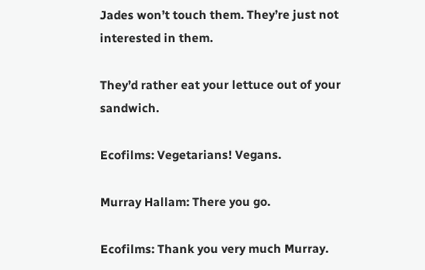Jades won’t touch them. They’re just not interested in them.

They’d rather eat your lettuce out of your sandwich.

Ecofilms: Vegetarians! Vegans.

Murray Hallam: There you go.

Ecofilms: Thank you very much Murray.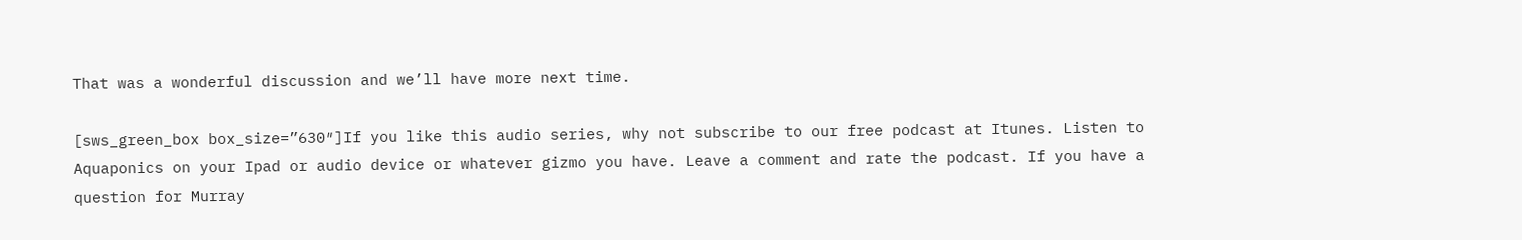That was a wonderful discussion and we’ll have more next time.

[sws_green_box box_size=”630″]If you like this audio series, why not subscribe to our free podcast at Itunes. Listen to Aquaponics on your Ipad or audio device or whatever gizmo you have. Leave a comment and rate the podcast. If you have a question for Murray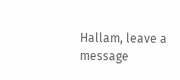Hallam, leave a message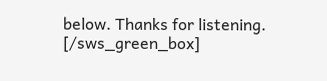below. Thanks for listening. [/sws_green_box]